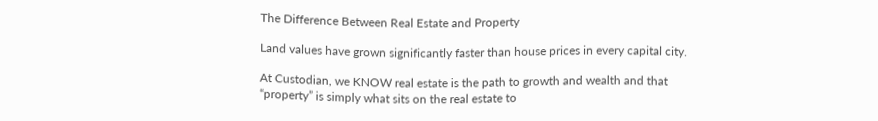The Difference Between Real Estate and Property

Land values have grown significantly faster than house prices in every capital city.

At Custodian, we KNOW real estate is the path to growth and wealth and that “property” is simply what sits on the real estate to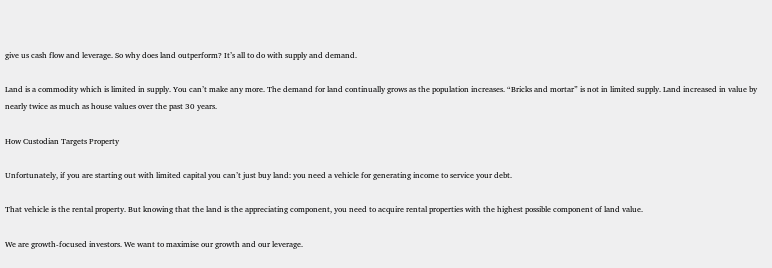give us cash flow and leverage. So why does land outperform? It’s all to do with supply and demand.

Land is a commodity which is limited in supply. You can’t make any more. The demand for land continually grows as the population increases. “Bricks and mortar” is not in limited supply. Land increased in value by nearly twice as much as house values over the past 30 years.

How Custodian Targets Property

Unfortunately, if you are starting out with limited capital you can’t just buy land: you need a vehicle for generating income to service your debt.

That vehicle is the rental property. But knowing that the land is the appreciating component, you need to acquire rental properties with the highest possible component of land value.

We are growth-focused investors. We want to maximise our growth and our leverage.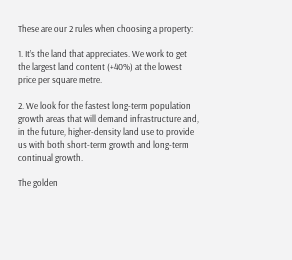These are our 2 rules when choosing a property:

1. It’s the land that appreciates. We work to get the largest land content (+40%) at the lowest price per square metre.

2. We look for the fastest long-term population growth areas that will demand infrastructure and, in the future, higher-density land use to provide us with both short-term growth and long-term continual growth.

The golden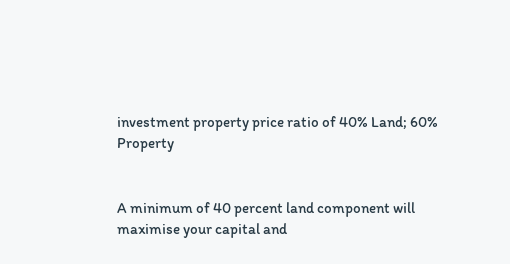investment property price ratio of 40% Land; 60% Property


A minimum of 40 percent land component will maximise your capital and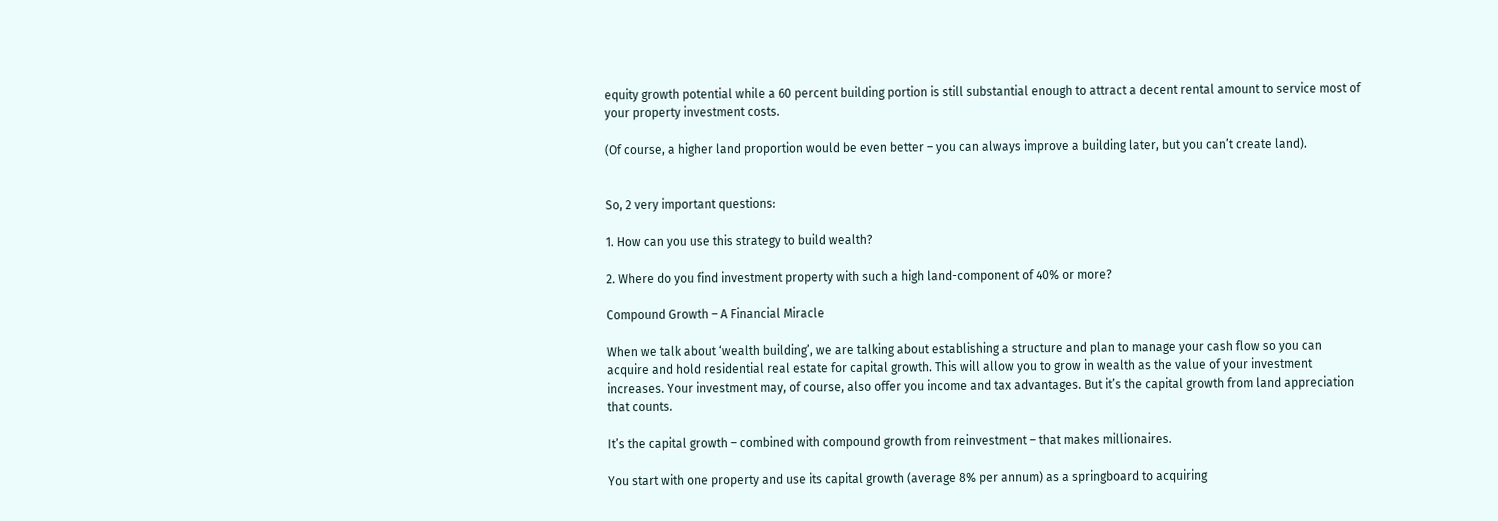equity growth potential while a 60 percent building portion is still substantial enough to attract a decent rental amount to service most of your property investment costs.

(Of course, a higher land proportion would be even better – you can always improve a building later, but you can’t create land).


So, 2 very important questions:

1. How can you use this strategy to build wealth?

2. Where do you find investment property with such a high land-component of 40% or more?

Compound Growth – A Financial Miracle

When we talk about ‘wealth building’, we are talking about establishing a structure and plan to manage your cash flow so you can acquire and hold residential real estate for capital growth. This will allow you to grow in wealth as the value of your investment increases. Your investment may, of course, also offer you income and tax advantages. But it’s the capital growth from land appreciation that counts.

It’s the capital growth – combined with compound growth from reinvestment – that makes millionaires.

You start with one property and use its capital growth (average 8% per annum) as a springboard to acquiring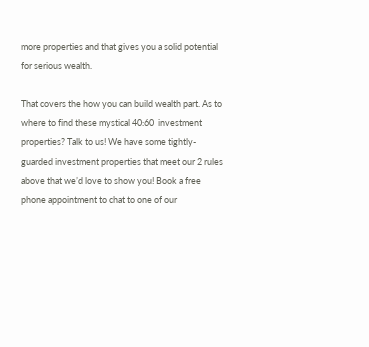more properties and that gives you a solid potential for serious wealth.

That covers the how you can build wealth part. As to where to find these mystical 40:60  investment properties? Talk to us! We have some tightly-guarded investment properties that meet our 2 rules above that we’d love to show you! Book a free phone appointment to chat to one of our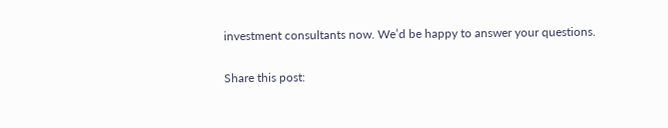investment consultants now. We’d be happy to answer your questions.

Share this post: